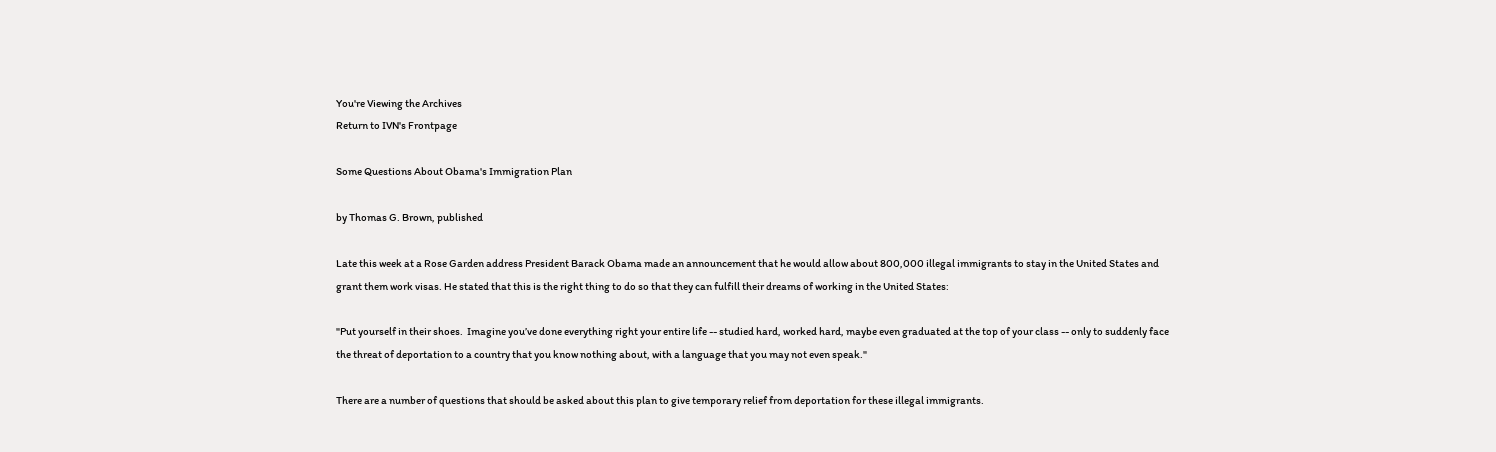You're Viewing the Archives
Return to IVN's Frontpage

Some Questions About Obama's Immigration Plan

by Thomas G. Brown, published

Late this week at a Rose Garden address President Barack Obama made an announcement that he would allow about 800,000 illegal immigrants to stay in the United States and grant them work visas. He stated that this is the right thing to do so that they can fulfill their dreams of working in the United States:

"Put yourself in their shoes.  Imagine you’ve done everything right your entire life -- studied hard, worked hard, maybe even graduated at the top of your class -- only to suddenly face the threat of deportation to a country that you know nothing about, with a language that you may not even speak."

There are a number of questions that should be asked about this plan to give temporary relief from deportation for these illegal immigrants.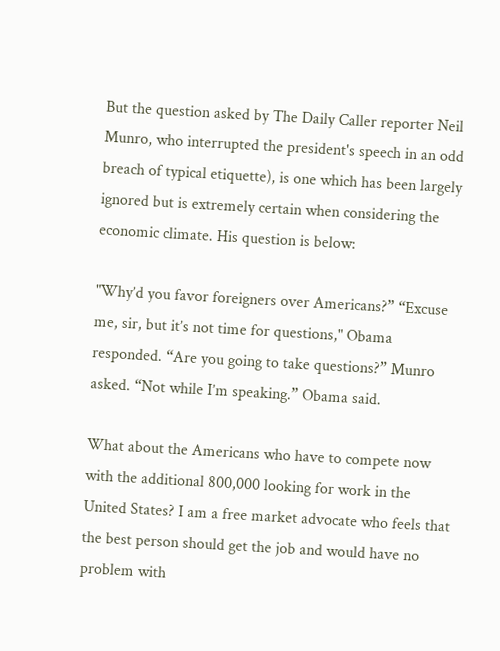But the question asked by The Daily Caller reporter Neil Munro, who interrupted the president's speech in an odd breach of typical etiquette), is one which has been largely ignored but is extremely certain when considering the economic climate. His question is below:

"Why’d you favor foreigners over Americans?” “Excuse me, sir, but it’s not time for questions," Obama responded. “Are you going to take questions?” Munro asked. “Not while I’m speaking.” Obama said.

What about the Americans who have to compete now with the additional 800,000 looking for work in the United States? I am a free market advocate who feels that the best person should get the job and would have no problem with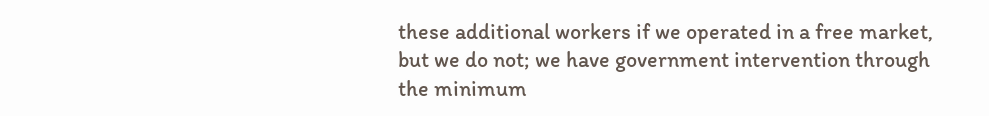these additional workers if we operated in a free market, but we do not; we have government intervention through the minimum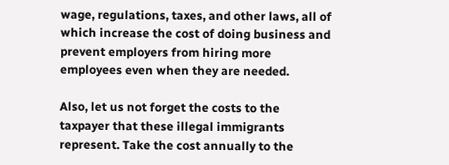wage, regulations, taxes, and other laws, all of which increase the cost of doing business and prevent employers from hiring more employees even when they are needed.

Also, let us not forget the costs to the taxpayer that these illegal immigrants represent. Take the cost annually to the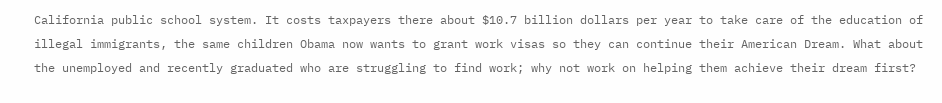California public school system. It costs taxpayers there about $10.7 billion dollars per year to take care of the education of illegal immigrants, the same children Obama now wants to grant work visas so they can continue their American Dream. What about the unemployed and recently graduated who are struggling to find work; why not work on helping them achieve their dream first?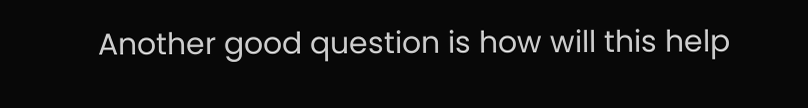Another good question is how will this help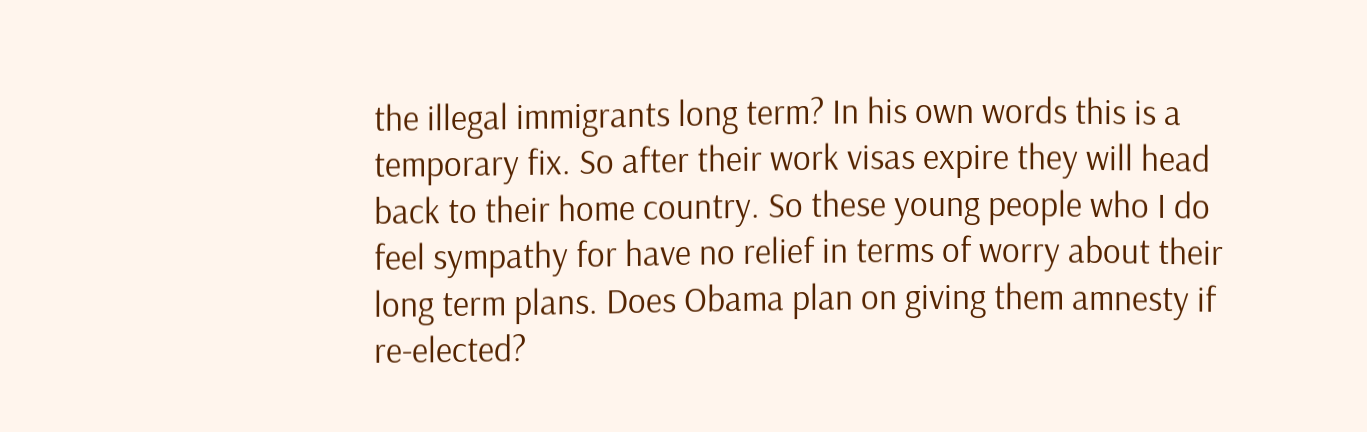the illegal immigrants long term? In his own words this is a temporary fix. So after their work visas expire they will head back to their home country. So these young people who I do feel sympathy for have no relief in terms of worry about their long term plans. Does Obama plan on giving them amnesty if re-elected?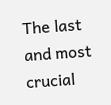The last and most crucial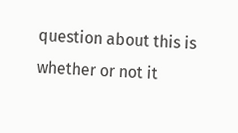question about this is whether or not it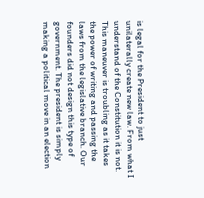is legal for the President to just unilaterally create new law. From what I understand of the Constitution it is not. This maneuver is troubling as it takes the power of writing and passing the laws from the legislative branch. Our founders did not design this type of government. The president is simply making a political move in an election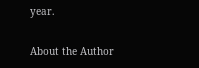year.

About the Author